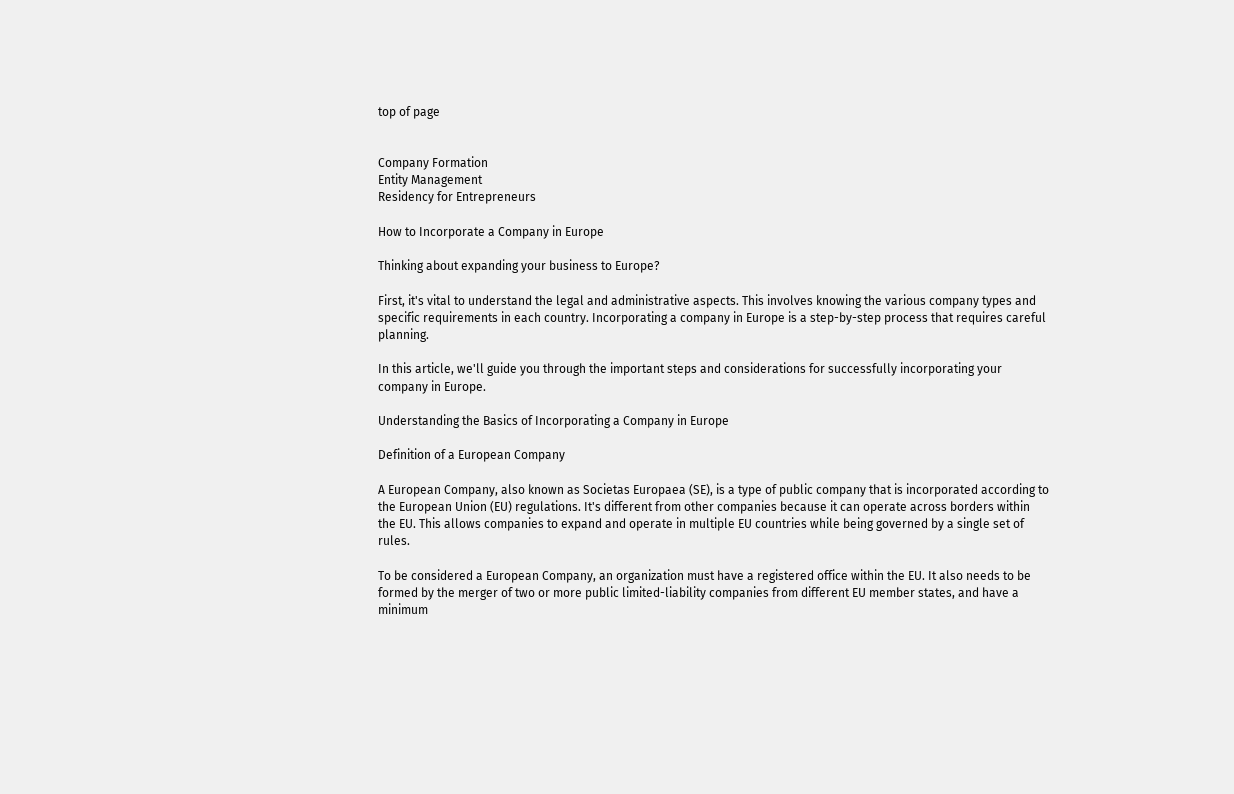top of page


Company Formation
Entity Management
Residency for Entrepreneurs

How to Incorporate a Company in Europe

Thinking about expanding your business to Europe?

First, it's vital to understand the legal and administrative aspects. This involves knowing the various company types and specific requirements in each country. Incorporating a company in Europe is a step-by-step process that requires careful planning.

In this article, we'll guide you through the important steps and considerations for successfully incorporating your company in Europe.

Understanding the Basics of Incorporating a Company in Europe

Definition of a European Company

A European Company, also known as Societas Europaea (SE), is a type of public company that is incorporated according to the European Union (EU) regulations. It's different from other companies because it can operate across borders within the EU. This allows companies to expand and operate in multiple EU countries while being governed by a single set of rules.

To be considered a European Company, an organization must have a registered office within the EU. It also needs to be formed by the merger of two or more public limited-liability companies from different EU member states, and have a minimum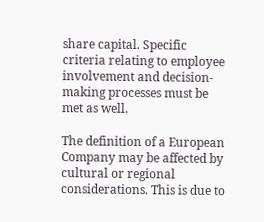share capital. Specific criteria relating to employee involvement and decision-making processes must be met as well.

The definition of a European Company may be affected by cultural or regional considerations. This is due to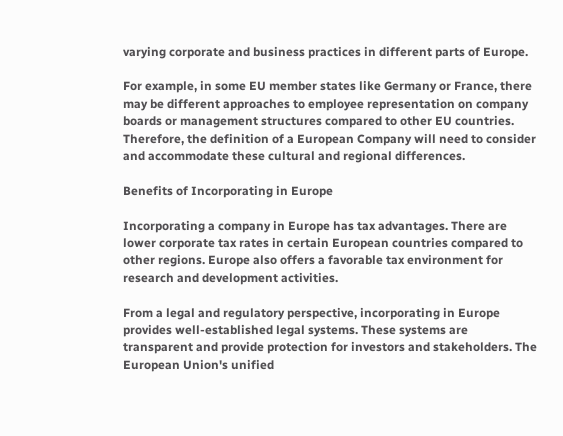varying corporate and business practices in different parts of Europe.

For example, in some EU member states like Germany or France, there may be different approaches to employee representation on company boards or management structures compared to other EU countries. Therefore, the definition of a European Company will need to consider and accommodate these cultural and regional differences.

Benefits of Incorporating in Europe

Incorporating a company in Europe has tax advantages. There are lower corporate tax rates in certain European countries compared to other regions. Europe also offers a favorable tax environment for research and development activities.

From a legal and regulatory perspective, incorporating in Europe provides well-established legal systems. These systems are transparent and provide protection for investors and stakeholders. The European Union's unified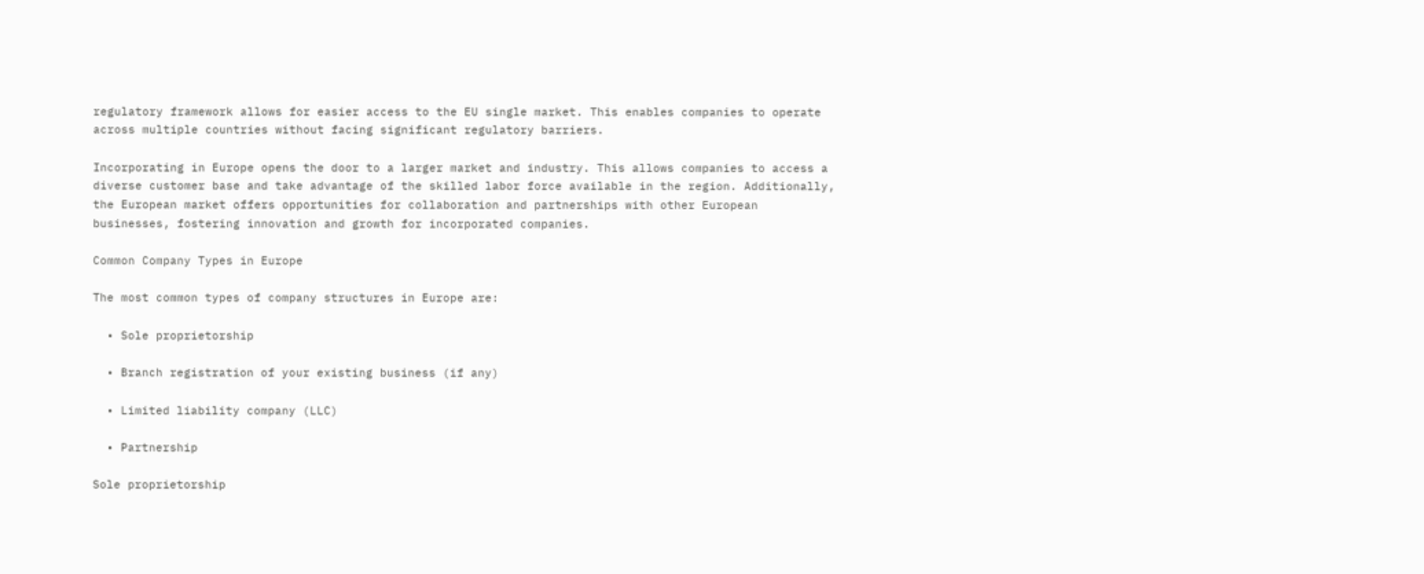regulatory framework allows for easier access to the EU single market. This enables companies to operate across multiple countries without facing significant regulatory barriers.

Incorporating in Europe opens the door to a larger market and industry. This allows companies to access a diverse customer base and take advantage of the skilled labor force available in the region. Additionally, the European market offers opportunities for collaboration and partnerships with other European businesses, fostering innovation and growth for incorporated companies.

Common Company Types in Europe

The most common types of company structures in Europe are:

  • Sole proprietorship

  • Branch registration of your existing business (if any)

  • Limited liability company (LLC)

  • Partnership

Sole proprietorship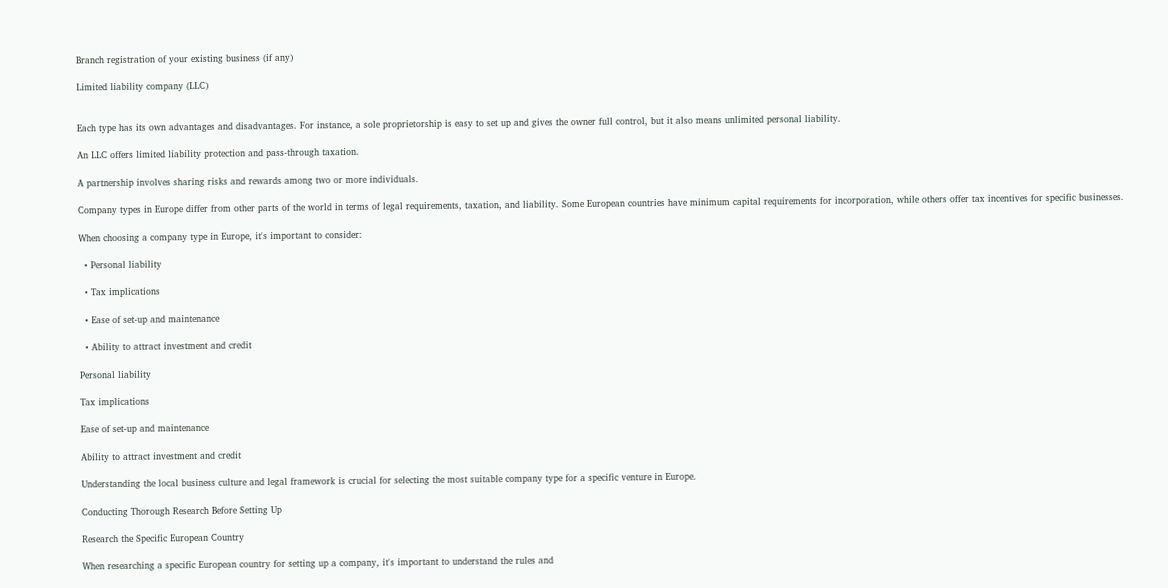Branch registration of your existing business (if any)

Limited liability company (LLC)


Each type has its own advantages and disadvantages. For instance, a sole proprietorship is easy to set up and gives the owner full control, but it also means unlimited personal liability.

An LLC offers limited liability protection and pass-through taxation.

A partnership involves sharing risks and rewards among two or more individuals.

Company types in Europe differ from other parts of the world in terms of legal requirements, taxation, and liability. Some European countries have minimum capital requirements for incorporation, while others offer tax incentives for specific businesses.

When choosing a company type in Europe, it's important to consider:

  • Personal liability

  • Tax implications

  • Ease of set-up and maintenance

  • Ability to attract investment and credit

Personal liability

Tax implications

Ease of set-up and maintenance

Ability to attract investment and credit

Understanding the local business culture and legal framework is crucial for selecting the most suitable company type for a specific venture in Europe.

Conducting Thorough Research Before Setting Up

Research the Specific European Country

When researching a specific European country for setting up a company, it's important to understand the rules and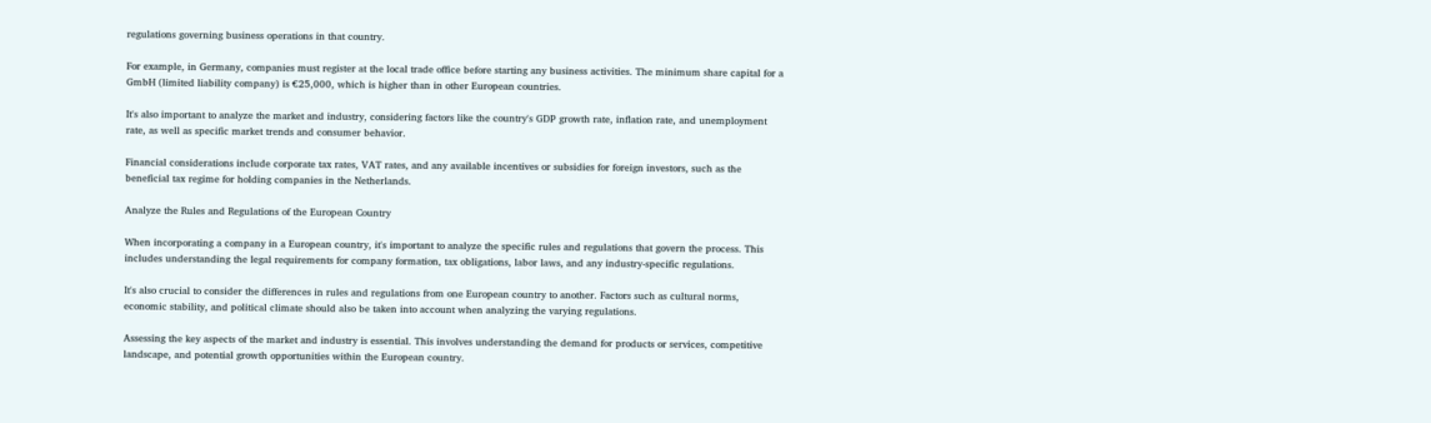regulations governing business operations in that country.

For example, in Germany, companies must register at the local trade office before starting any business activities. The minimum share capital for a GmbH (limited liability company) is €25,000, which is higher than in other European countries.

It's also important to analyze the market and industry, considering factors like the country's GDP growth rate, inflation rate, and unemployment rate, as well as specific market trends and consumer behavior.

Financial considerations include corporate tax rates, VAT rates, and any available incentives or subsidies for foreign investors, such as the beneficial tax regime for holding companies in the Netherlands.

Analyze the Rules and Regulations of the European Country

When incorporating a company in a European country, it's important to analyze the specific rules and regulations that govern the process. This includes understanding the legal requirements for company formation, tax obligations, labor laws, and any industry-specific regulations.

It's also crucial to consider the differences in rules and regulations from one European country to another. Factors such as cultural norms, economic stability, and political climate should also be taken into account when analyzing the varying regulations.

Assessing the key aspects of the market and industry is essential. This involves understanding the demand for products or services, competitive landscape, and potential growth opportunities within the European country.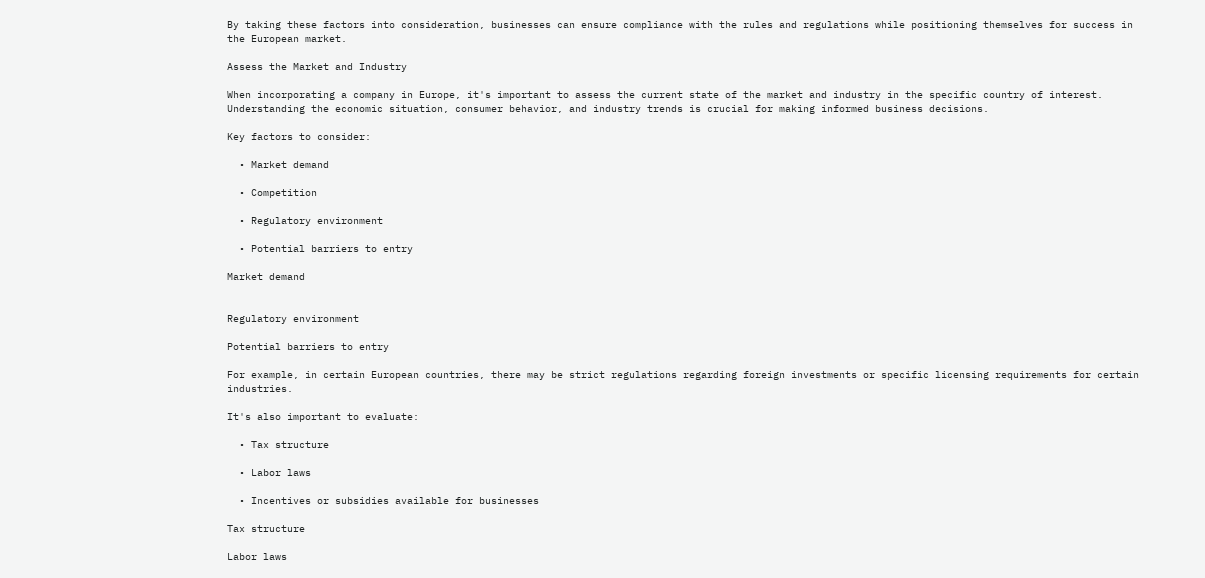By taking these factors into consideration, businesses can ensure compliance with the rules and regulations while positioning themselves for success in the European market.

Assess the Market and Industry

When incorporating a company in Europe, it's important to assess the current state of the market and industry in the specific country of interest. Understanding the economic situation, consumer behavior, and industry trends is crucial for making informed business decisions.

Key factors to consider:

  • Market demand

  • Competition

  • Regulatory environment

  • Potential barriers to entry

Market demand


Regulatory environment

Potential barriers to entry

For example, in certain European countries, there may be strict regulations regarding foreign investments or specific licensing requirements for certain industries.

It's also important to evaluate:

  • Tax structure

  • Labor laws

  • Incentives or subsidies available for businesses

Tax structure

Labor laws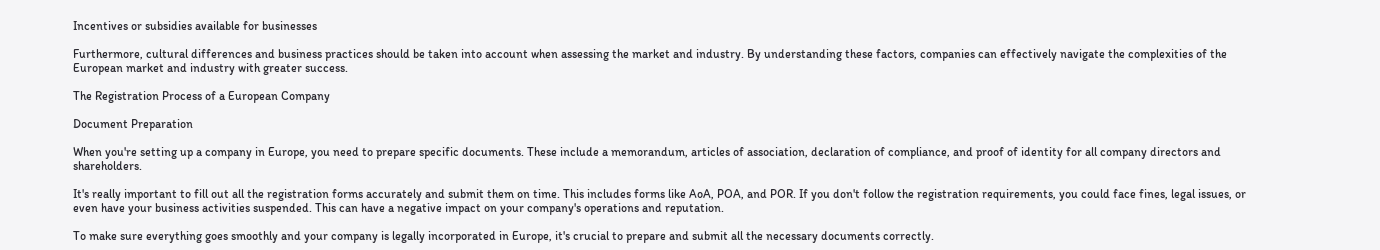Incentives or subsidies available for businesses

Furthermore, cultural differences and business practices should be taken into account when assessing the market and industry. By understanding these factors, companies can effectively navigate the complexities of the European market and industry with greater success.

The Registration Process of a European Company

Document Preparation

When you're setting up a company in Europe, you need to prepare specific documents. These include a memorandum, articles of association, declaration of compliance, and proof of identity for all company directors and shareholders.

It's really important to fill out all the registration forms accurately and submit them on time. This includes forms like AoA, POA, and POR. If you don't follow the registration requirements, you could face fines, legal issues, or even have your business activities suspended. This can have a negative impact on your company's operations and reputation.

To make sure everything goes smoothly and your company is legally incorporated in Europe, it's crucial to prepare and submit all the necessary documents correctly.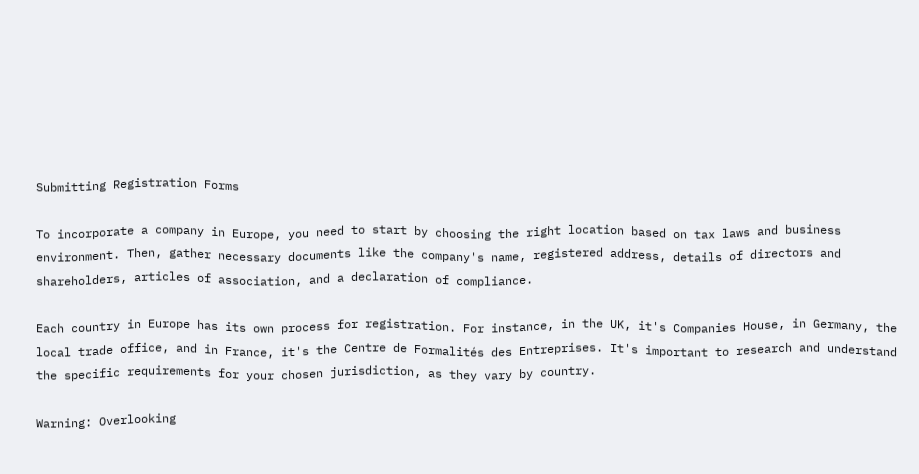Submitting Registration Forms

To incorporate a company in Europe, you need to start by choosing the right location based on tax laws and business environment. Then, gather necessary documents like the company's name, registered address, details of directors and shareholders, articles of association, and a declaration of compliance.

Each country in Europe has its own process for registration. For instance, in the UK, it's Companies House, in Germany, the local trade office, and in France, it's the Centre de Formalités des Entreprises. It's important to research and understand the specific requirements for your chosen jurisdiction, as they vary by country.

Warning: Overlooking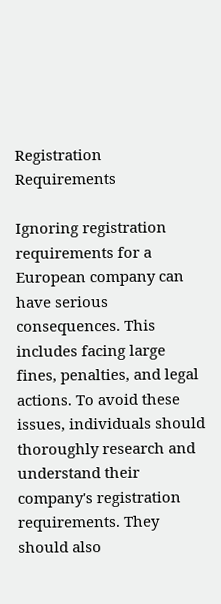Registration Requirements

Ignoring registration requirements for a European company can have serious consequences. This includes facing large fines, penalties, and legal actions. To avoid these issues, individuals should thoroughly research and understand their company's registration requirements. They should also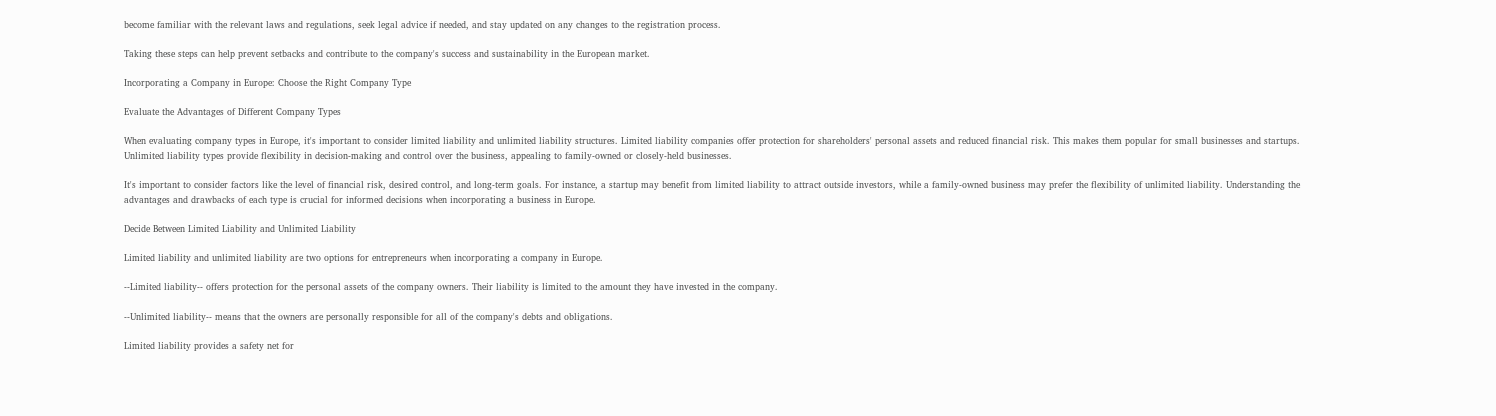become familiar with the relevant laws and regulations, seek legal advice if needed, and stay updated on any changes to the registration process.

Taking these steps can help prevent setbacks and contribute to the company's success and sustainability in the European market.

Incorporating a Company in Europe: Choose the Right Company Type

Evaluate the Advantages of Different Company Types

When evaluating company types in Europe, it's important to consider limited liability and unlimited liability structures. Limited liability companies offer protection for shareholders' personal assets and reduced financial risk. This makes them popular for small businesses and startups. Unlimited liability types provide flexibility in decision-making and control over the business, appealing to family-owned or closely-held businesses.

It's important to consider factors like the level of financial risk, desired control, and long-term goals. For instance, a startup may benefit from limited liability to attract outside investors, while a family-owned business may prefer the flexibility of unlimited liability. Understanding the advantages and drawbacks of each type is crucial for informed decisions when incorporating a business in Europe.

Decide Between Limited Liability and Unlimited Liability

Limited liability and unlimited liability are two options for entrepreneurs when incorporating a company in Europe.

--Limited liability-- offers protection for the personal assets of the company owners. Their liability is limited to the amount they have invested in the company.

--Unlimited liability-- means that the owners are personally responsible for all of the company's debts and obligations.

Limited liability provides a safety net for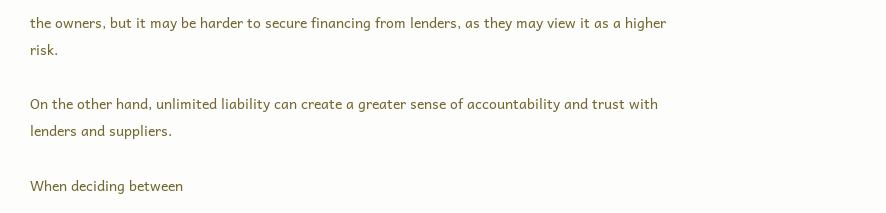the owners, but it may be harder to secure financing from lenders, as they may view it as a higher risk.

On the other hand, unlimited liability can create a greater sense of accountability and trust with lenders and suppliers.

When deciding between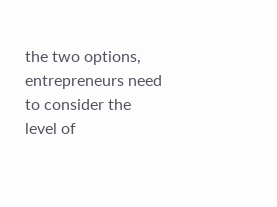the two options, entrepreneurs need to consider the level of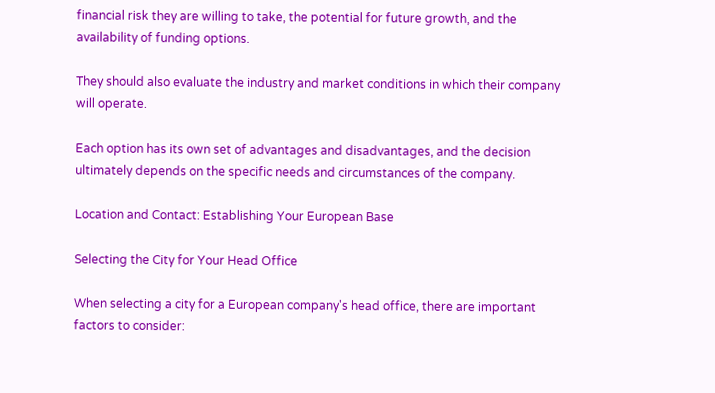financial risk they are willing to take, the potential for future growth, and the availability of funding options.

They should also evaluate the industry and market conditions in which their company will operate.

Each option has its own set of advantages and disadvantages, and the decision ultimately depends on the specific needs and circumstances of the company.

Location and Contact: Establishing Your European Base

Selecting the City for Your Head Office

When selecting a city for a European company's head office, there are important factors to consider: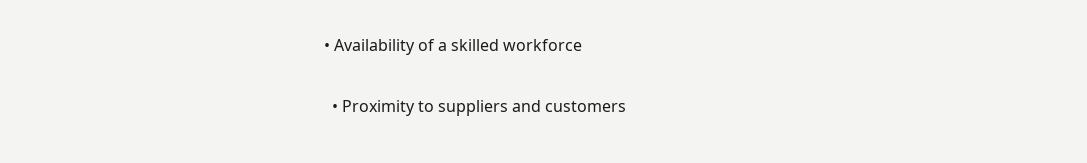• Availability of a skilled workforce

  • Proximity to suppliers and customers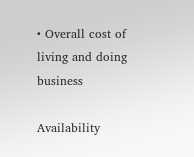• Overall cost of living and doing business

Availability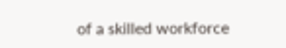of a skilled workforce